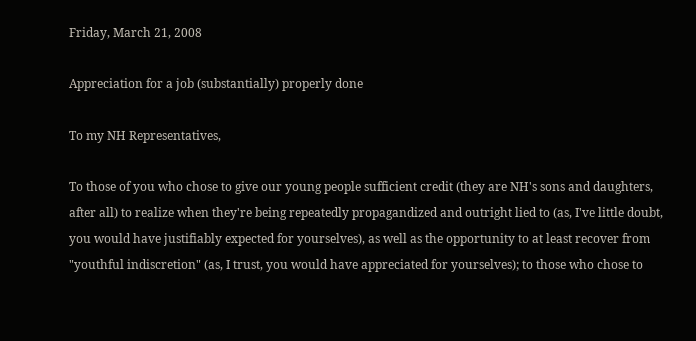Friday, March 21, 2008

Appreciation for a job (substantially) properly done

To my NH Representatives,

To those of you who chose to give our young people sufficient credit (they are NH's sons and daughters, after all) to realize when they're being repeatedly propagandized and outright lied to (as, I've little doubt, you would have justifiably expected for yourselves), as well as the opportunity to at least recover from "youthful indiscretion" (as, I trust, you would have appreciated for yourselves); to those who chose to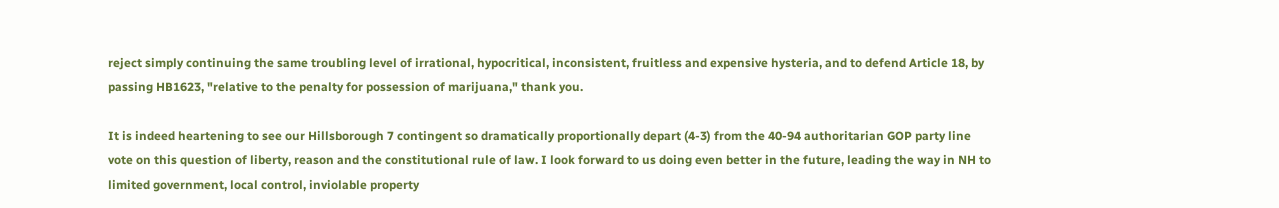reject simply continuing the same troubling level of irrational, hypocritical, inconsistent, fruitless and expensive hysteria, and to defend Article 18, by passing HB1623, "relative to the penalty for possession of marijuana," thank you.

It is indeed heartening to see our Hillsborough 7 contingent so dramatically proportionally depart (4-3) from the 40-94 authoritarian GOP party line vote on this question of liberty, reason and the constitutional rule of law. I look forward to us doing even better in the future, leading the way in NH to limited government, local control, inviolable property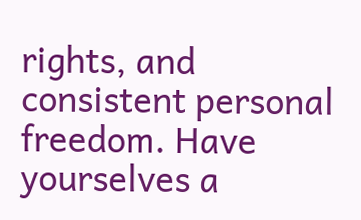rights, and consistent personal freedom. Have yourselves a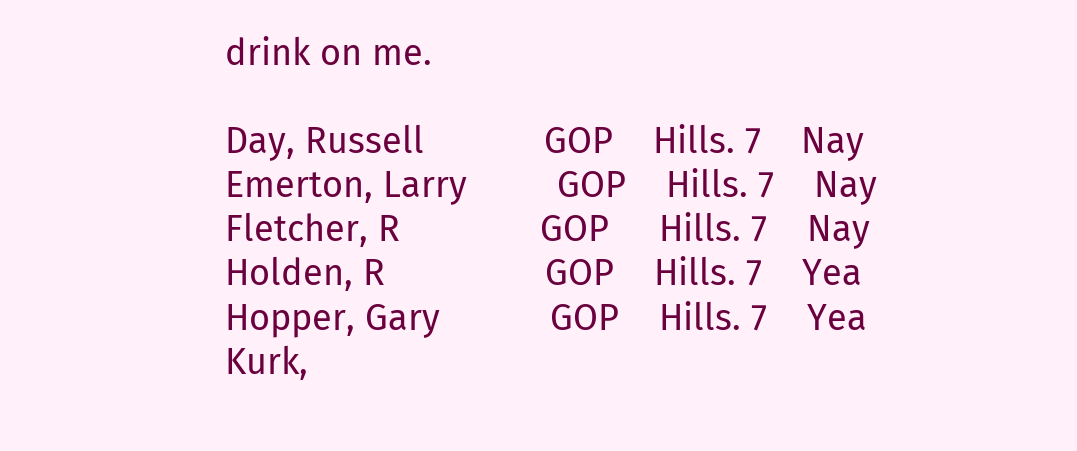drink on me.

Day, Russell            GOP    Hills. 7    Nay
Emerton, Larry         GOP    Hills. 7    Nay
Fletcher, R              GOP     Hills. 7    Nay
Holden, R                GOP    Hills. 7    Yea
Hopper, Gary           GOP    Hills. 7    Yea
Kurk,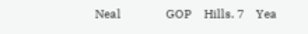Neal               GOP    Hills. 7    Yea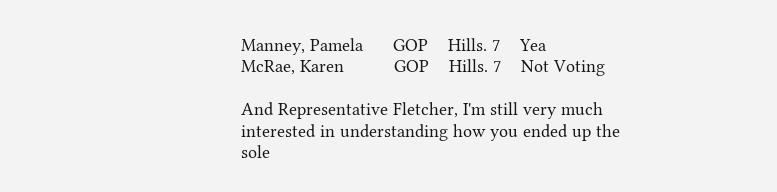Manney, Pamela      GOP    Hills. 7    Yea
McRae, Karen          GOP    Hills. 7    Not Voting

And Representative Fletcher, I'm still very much interested in understanding how you ended up the sole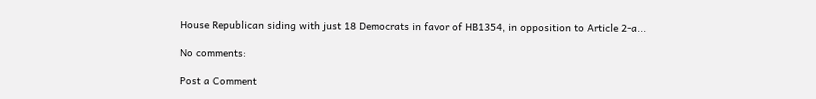House Republican siding with just 18 Democrats in favor of HB1354, in opposition to Article 2-a...

No comments:

Post a Comment